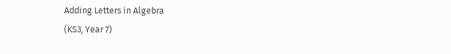Adding Letters in Algebra
(KS3, Year 7)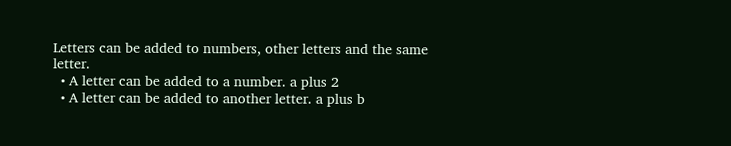Letters can be added to numbers, other letters and the same letter.
  • A letter can be added to a number. a plus 2
  • A letter can be added to another letter. a plus b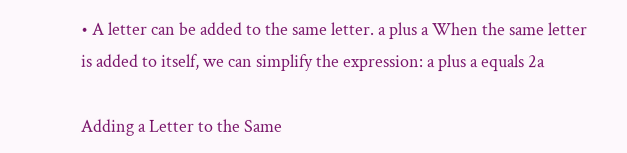• A letter can be added to the same letter. a plus a When the same letter is added to itself, we can simplify the expression: a plus a equals 2a

Adding a Letter to the Same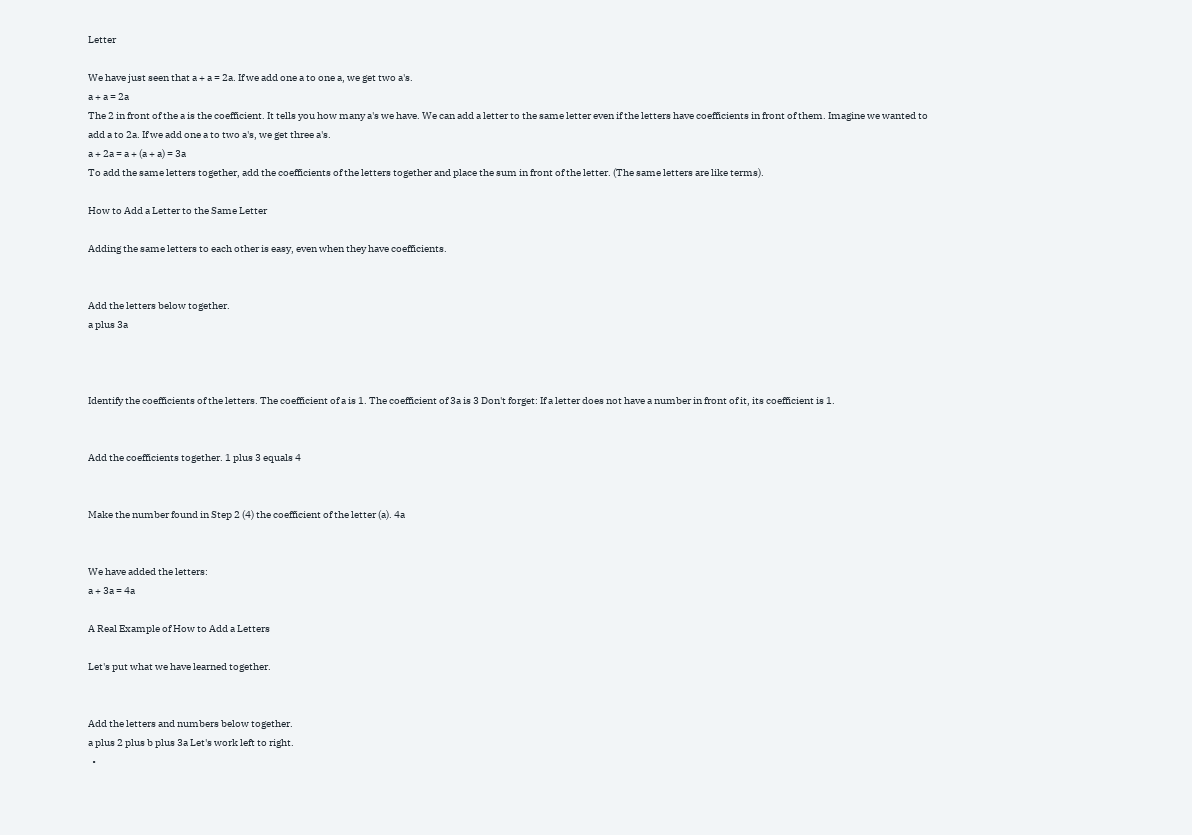Letter

We have just seen that a + a = 2a. If we add one a to one a, we get two a's.
a + a = 2a
The 2 in front of the a is the coefficient. It tells you how many a's we have. We can add a letter to the same letter even if the letters have coefficients in front of them. Imagine we wanted to add a to 2a. If we add one a to two a's, we get three a's.
a + 2a = a + (a + a) = 3a
To add the same letters together, add the coefficients of the letters together and place the sum in front of the letter. (The same letters are like terms).

How to Add a Letter to the Same Letter

Adding the same letters to each other is easy, even when they have coefficients.


Add the letters below together.
a plus 3a



Identify the coefficients of the letters. The coefficient of a is 1. The coefficient of 3a is 3 Don't forget: If a letter does not have a number in front of it, its coefficient is 1.


Add the coefficients together. 1 plus 3 equals 4


Make the number found in Step 2 (4) the coefficient of the letter (a). 4a


We have added the letters:
a + 3a = 4a

A Real Example of How to Add a Letters

Let's put what we have learned together.


Add the letters and numbers below together.
a plus 2 plus b plus 3a Let's work left to right.
  •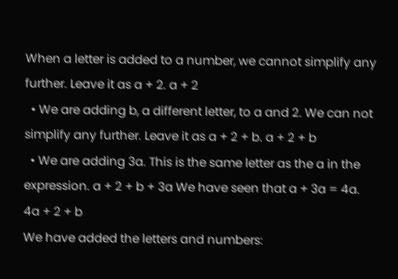When a letter is added to a number, we cannot simplify any further. Leave it as a + 2. a + 2
  • We are adding b, a different letter, to a and 2. We can not simplify any further. Leave it as a + 2 + b. a + 2 + b
  • We are adding 3a. This is the same letter as the a in the expression. a + 2 + b + 3a We have seen that a + 3a = 4a. 4a + 2 + b
We have added the letters and numbers: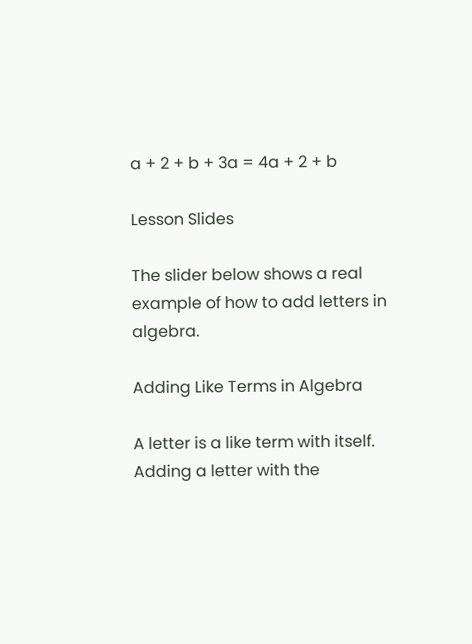a + 2 + b + 3a = 4a + 2 + b

Lesson Slides

The slider below shows a real example of how to add letters in algebra.

Adding Like Terms in Algebra

A letter is a like term with itself. Adding a letter with the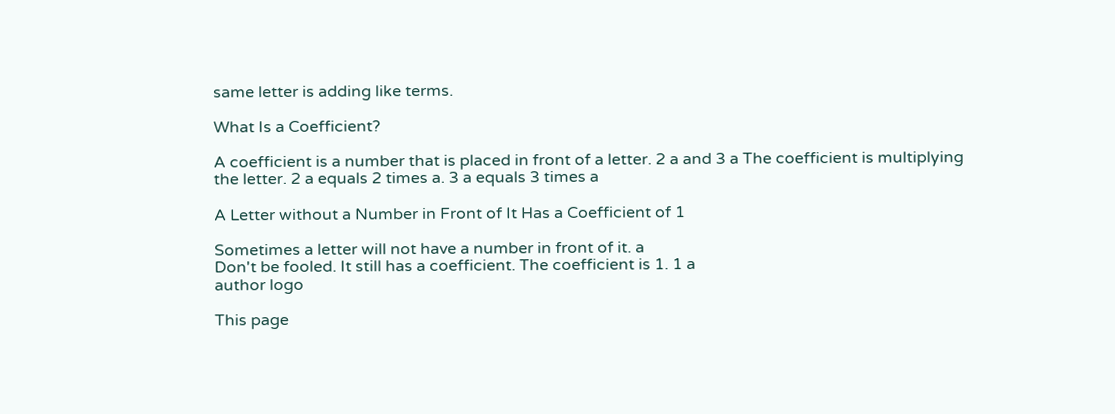same letter is adding like terms.

What Is a Coefficient?

A coefficient is a number that is placed in front of a letter. 2 a and 3 a The coefficient is multiplying the letter. 2 a equals 2 times a. 3 a equals 3 times a

A Letter without a Number in Front of It Has a Coefficient of 1

Sometimes a letter will not have a number in front of it. a
Don't be fooled. It still has a coefficient. The coefficient is 1. 1 a
author logo

This page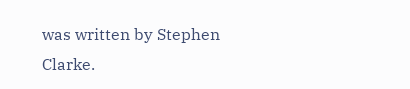was written by Stephen Clarke.